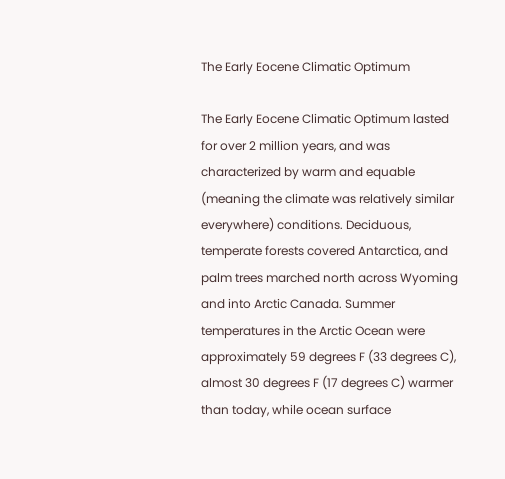The Early Eocene Climatic Optimum

The Early Eocene Climatic Optimum lasted for over 2 million years, and was characterized by warm and equable (meaning the climate was relatively similar everywhere) conditions. Deciduous, temperate forests covered Antarctica, and palm trees marched north across Wyoming and into Arctic Canada. Summer temperatures in the Arctic Ocean were approximately 59 degrees F (33 degrees C), almost 30 degrees F (17 degrees C) warmer than today, while ocean surface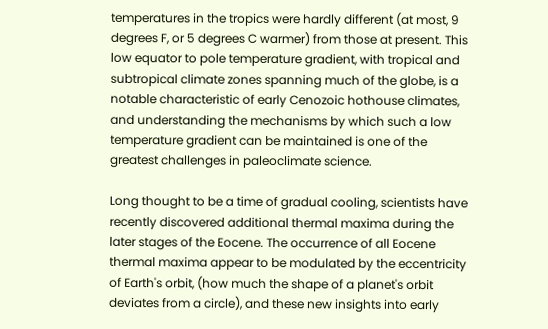temperatures in the tropics were hardly different (at most, 9 degrees F, or 5 degrees C warmer) from those at present. This low equator to pole temperature gradient, with tropical and subtropical climate zones spanning much of the globe, is a notable characteristic of early Cenozoic hothouse climates, and understanding the mechanisms by which such a low temperature gradient can be maintained is one of the greatest challenges in paleoclimate science.

Long thought to be a time of gradual cooling, scientists have recently discovered additional thermal maxima during the later stages of the Eocene. The occurrence of all Eocene thermal maxima appear to be modulated by the eccentricity of Earth's orbit, (how much the shape of a planet's orbit deviates from a circle), and these new insights into early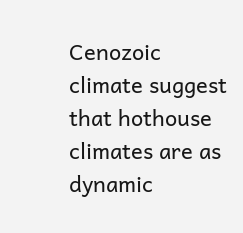Cenozoic climate suggest that hothouse climates are as dynamic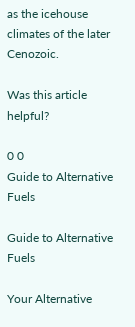as the icehouse climates of the later Cenozoic.

Was this article helpful?

0 0
Guide to Alternative Fuels

Guide to Alternative Fuels

Your Alternative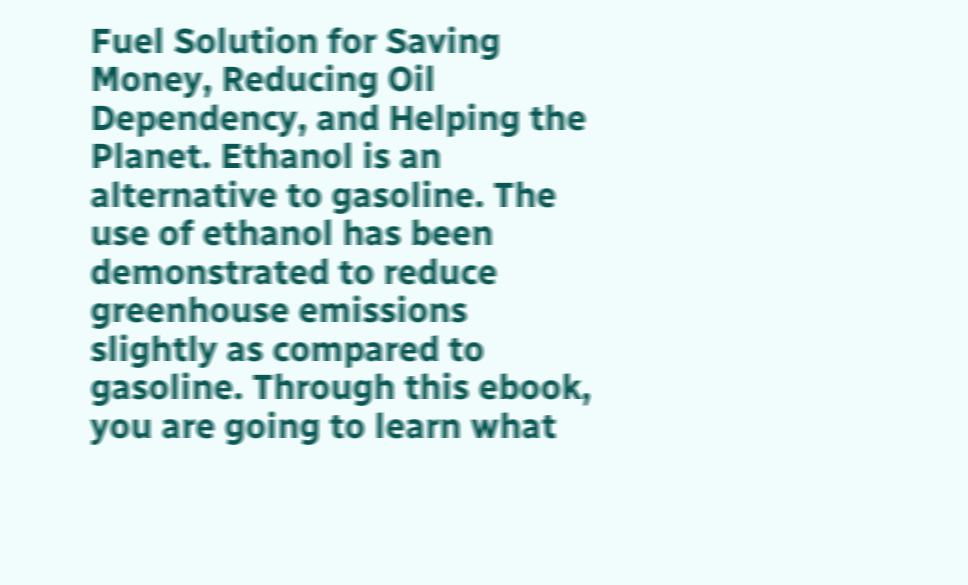Fuel Solution for Saving Money, Reducing Oil Dependency, and Helping the Planet. Ethanol is an alternative to gasoline. The use of ethanol has been demonstrated to reduce greenhouse emissions slightly as compared to gasoline. Through this ebook, you are going to learn what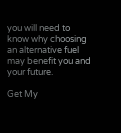you will need to know why choosing an alternative fuel may benefit you and your future.

Get My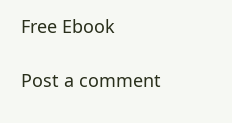Free Ebook

Post a comment